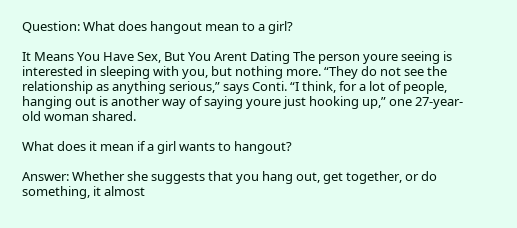Question: What does hangout mean to a girl?

It Means You Have Sex, But You Arent Dating The person youre seeing is interested in sleeping with you, but nothing more. “They do not see the relationship as anything serious,” says Conti. “I think, for a lot of people, hanging out is another way of saying youre just hooking up,” one 27-year-old woman shared.

What does it mean if a girl wants to hangout?

Answer: Whether she suggests that you hang out, get together, or do something, it almost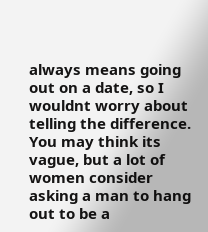always means going out on a date, so I wouldnt worry about telling the difference. You may think its vague, but a lot of women consider asking a man to hang out to be a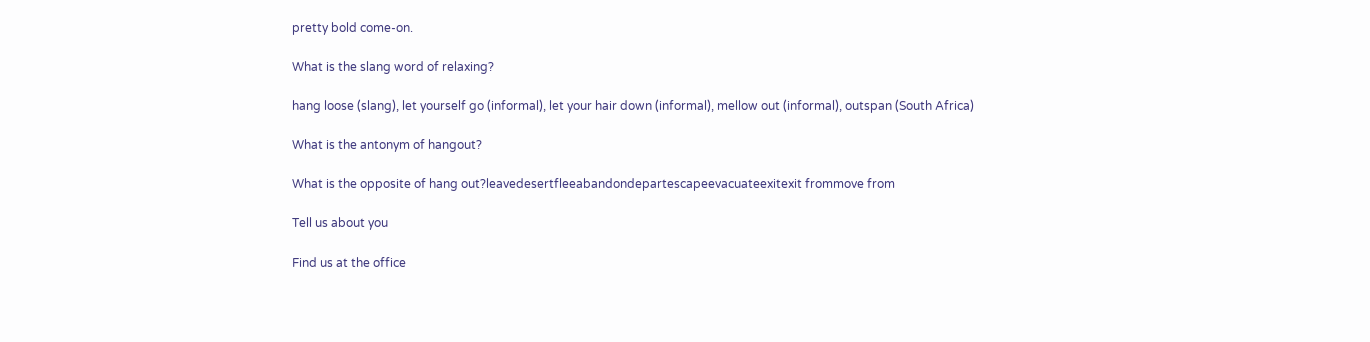pretty bold come-on.

What is the slang word of relaxing?

hang loose (slang), let yourself go (informal), let your hair down (informal), mellow out (informal), outspan (South Africa)

What is the antonym of hangout?

What is the opposite of hang out?leavedesertfleeabandondepartescapeevacuateexitexit frommove from

Tell us about you

Find us at the office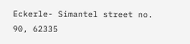Eckerle- Simantel street no. 90, 62335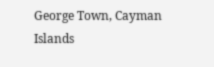George Town, Cayman Islands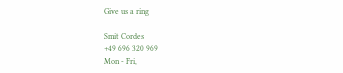Give us a ring

Smit Cordes
+49 696 320 969
Mon - Fri,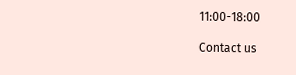11:00-18:00

Contact us